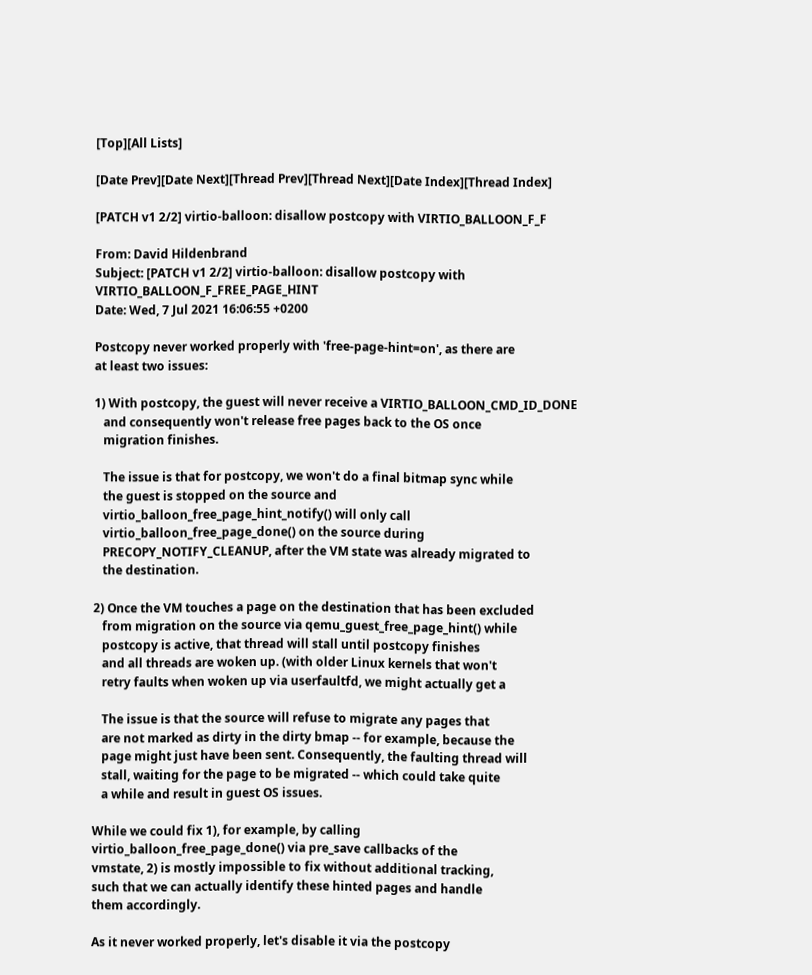[Top][All Lists]

[Date Prev][Date Next][Thread Prev][Thread Next][Date Index][Thread Index]

[PATCH v1 2/2] virtio-balloon: disallow postcopy with VIRTIO_BALLOON_F_F

From: David Hildenbrand
Subject: [PATCH v1 2/2] virtio-balloon: disallow postcopy with VIRTIO_BALLOON_F_FREE_PAGE_HINT
Date: Wed, 7 Jul 2021 16:06:55 +0200

Postcopy never worked properly with 'free-page-hint=on', as there are
at least two issues:

1) With postcopy, the guest will never receive a VIRTIO_BALLOON_CMD_ID_DONE
   and consequently won't release free pages back to the OS once
   migration finishes.

   The issue is that for postcopy, we won't do a final bitmap sync while
   the guest is stopped on the source and
   virtio_balloon_free_page_hint_notify() will only call
   virtio_balloon_free_page_done() on the source during
   PRECOPY_NOTIFY_CLEANUP, after the VM state was already migrated to
   the destination.

2) Once the VM touches a page on the destination that has been excluded
   from migration on the source via qemu_guest_free_page_hint() while
   postcopy is active, that thread will stall until postcopy finishes
   and all threads are woken up. (with older Linux kernels that won't
   retry faults when woken up via userfaultfd, we might actually get a

   The issue is that the source will refuse to migrate any pages that
   are not marked as dirty in the dirty bmap -- for example, because the
   page might just have been sent. Consequently, the faulting thread will
   stall, waiting for the page to be migrated -- which could take quite
   a while and result in guest OS issues.

While we could fix 1), for example, by calling
virtio_balloon_free_page_done() via pre_save callbacks of the
vmstate, 2) is mostly impossible to fix without additional tracking,
such that we can actually identify these hinted pages and handle
them accordingly.

As it never worked properly, let's disable it via the postcopy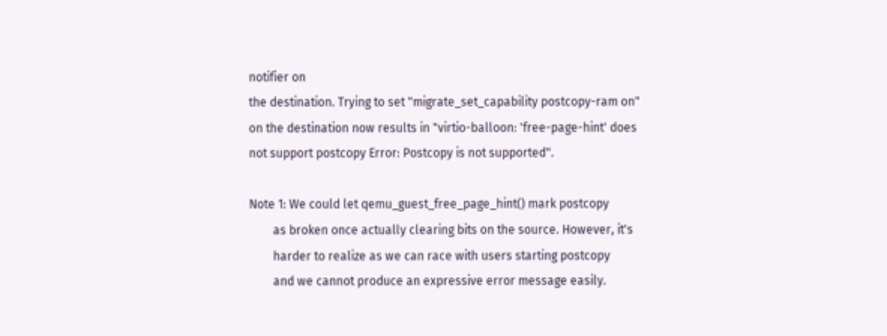notifier on
the destination. Trying to set "migrate_set_capability postcopy-ram on"
on the destination now results in "virtio-balloon: 'free-page-hint' does
not support postcopy Error: Postcopy is not supported".

Note 1: We could let qemu_guest_free_page_hint() mark postcopy
        as broken once actually clearing bits on the source. However, it's
        harder to realize as we can race with users starting postcopy
        and we cannot produce an expressive error message easily.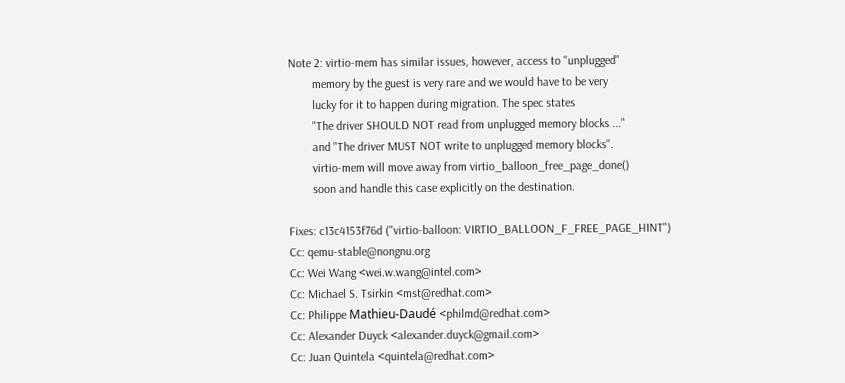Note 2: virtio-mem has similar issues, however, access to "unplugged"
        memory by the guest is very rare and we would have to be very
        lucky for it to happen during migration. The spec states
        "The driver SHOULD NOT read from unplugged memory blocks ..."
        and "The driver MUST NOT write to unplugged memory blocks".
        virtio-mem will move away from virtio_balloon_free_page_done()
        soon and handle this case explicitly on the destination.

Fixes: c13c4153f76d ("virtio-balloon: VIRTIO_BALLOON_F_FREE_PAGE_HINT")
Cc: qemu-stable@nongnu.org
Cc: Wei Wang <wei.w.wang@intel.com>
Cc: Michael S. Tsirkin <mst@redhat.com>
Cc: Philippe Mathieu-Daudé <philmd@redhat.com>
Cc: Alexander Duyck <alexander.duyck@gmail.com>
Cc: Juan Quintela <quintela@redhat.com>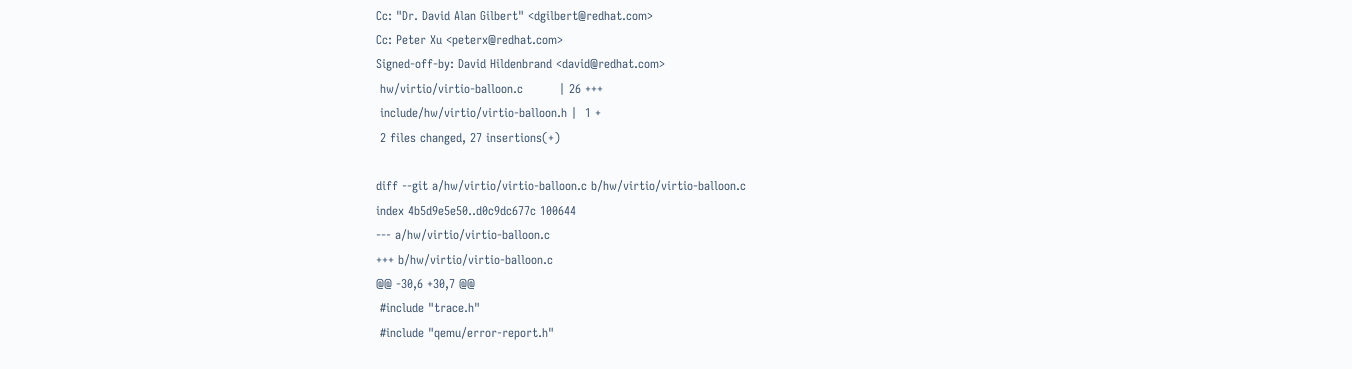Cc: "Dr. David Alan Gilbert" <dgilbert@redhat.com>
Cc: Peter Xu <peterx@redhat.com>
Signed-off-by: David Hildenbrand <david@redhat.com>
 hw/virtio/virtio-balloon.c         | 26 +++
 include/hw/virtio/virtio-balloon.h |  1 +
 2 files changed, 27 insertions(+)

diff --git a/hw/virtio/virtio-balloon.c b/hw/virtio/virtio-balloon.c
index 4b5d9e5e50..d0c9dc677c 100644
--- a/hw/virtio/virtio-balloon.c
+++ b/hw/virtio/virtio-balloon.c
@@ -30,6 +30,7 @@
 #include "trace.h"
 #include "qemu/error-report.h"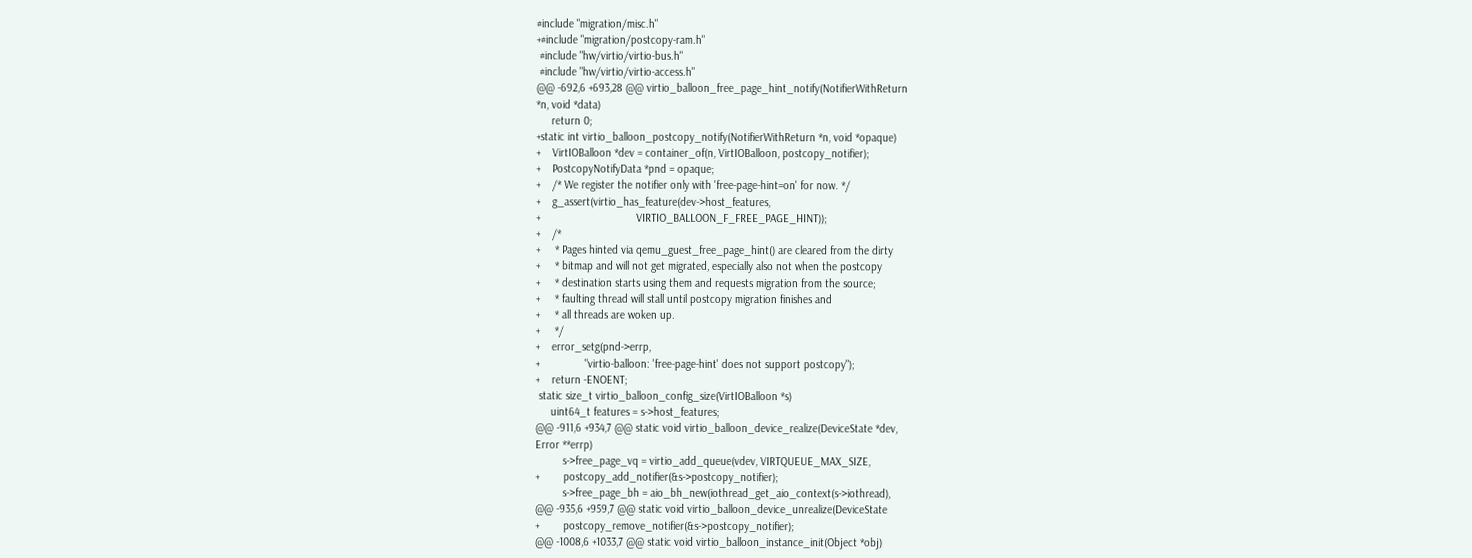#include "migration/misc.h"
+#include "migration/postcopy-ram.h"
 #include "hw/virtio/virtio-bus.h"
 #include "hw/virtio/virtio-access.h"
@@ -692,6 +693,28 @@ virtio_balloon_free_page_hint_notify(NotifierWithReturn
*n, void *data)
     return 0;
+static int virtio_balloon_postcopy_notify(NotifierWithReturn *n, void *opaque)
+    VirtIOBalloon *dev = container_of(n, VirtIOBalloon, postcopy_notifier);
+    PostcopyNotifyData *pnd = opaque;
+    /* We register the notifier only with 'free-page-hint=on' for now. */
+    g_assert(virtio_has_feature(dev->host_features,
+                                VIRTIO_BALLOON_F_FREE_PAGE_HINT));
+    /*
+     * Pages hinted via qemu_guest_free_page_hint() are cleared from the dirty
+     * bitmap and will not get migrated, especially also not when the postcopy
+     * destination starts using them and requests migration from the source;
+     * faulting thread will stall until postcopy migration finishes and
+     * all threads are woken up.
+     */
+    error_setg(pnd->errp,
+               "virtio-balloon: 'free-page-hint' does not support postcopy");
+    return -ENOENT;
 static size_t virtio_balloon_config_size(VirtIOBalloon *s)
     uint64_t features = s->host_features;
@@ -911,6 +934,7 @@ static void virtio_balloon_device_realize(DeviceState *dev,
Error **errp)
         s->free_page_vq = virtio_add_queue(vdev, VIRTQUEUE_MAX_SIZE,
+        postcopy_add_notifier(&s->postcopy_notifier);
         s->free_page_bh = aio_bh_new(iothread_get_aio_context(s->iothread),
@@ -935,6 +959,7 @@ static void virtio_balloon_device_unrealize(DeviceState
+        postcopy_remove_notifier(&s->postcopy_notifier);
@@ -1008,6 +1033,7 @@ static void virtio_balloon_instance_init(Object *obj)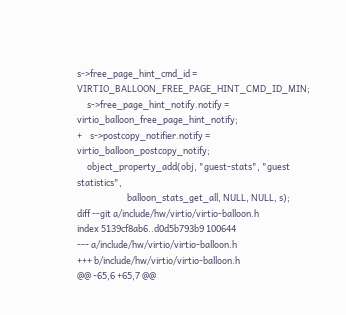s->free_page_hint_cmd_id = VIRTIO_BALLOON_FREE_PAGE_HINT_CMD_ID_MIN;
     s->free_page_hint_notify.notify = virtio_balloon_free_page_hint_notify;
+    s->postcopy_notifier.notify = virtio_balloon_postcopy_notify;
     object_property_add(obj, "guest-stats", "guest statistics",
                         balloon_stats_get_all, NULL, NULL, s);
diff --git a/include/hw/virtio/virtio-balloon.h
index 5139cf8ab6..d0d5b793b9 100644
--- a/include/hw/virtio/virtio-balloon.h
+++ b/include/hw/virtio/virtio-balloon.h
@@ -65,6 +65,7 @@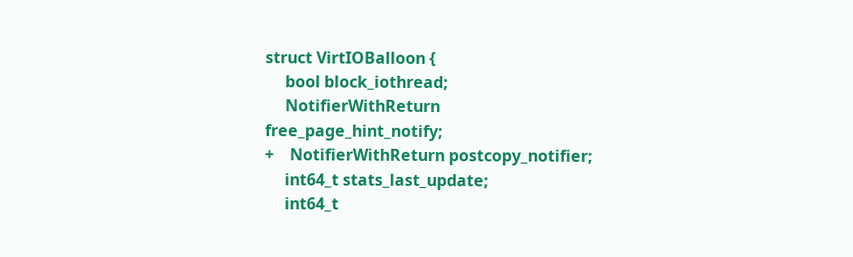struct VirtIOBalloon {
     bool block_iothread;
     NotifierWithReturn free_page_hint_notify;
+    NotifierWithReturn postcopy_notifier;
     int64_t stats_last_update;
     int64_t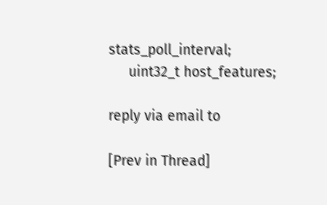stats_poll_interval;
     uint32_t host_features;

reply via email to

[Prev in Thread]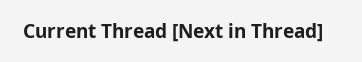Current Thread [Next in Thread]